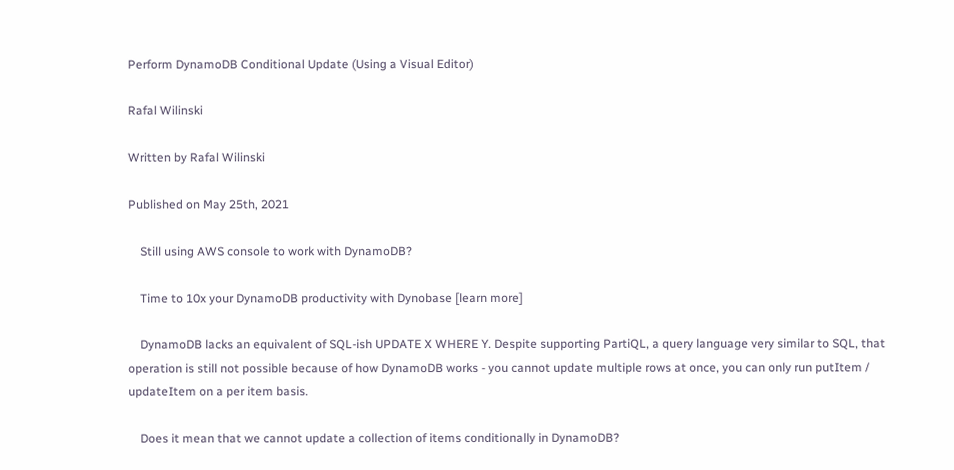Perform DynamoDB Conditional Update (Using a Visual Editor)

Rafal Wilinski

Written by Rafal Wilinski

Published on May 25th, 2021

    Still using AWS console to work with DynamoDB?

    Time to 10x your DynamoDB productivity with Dynobase [learn more]

    DynamoDB lacks an equivalent of SQL-ish UPDATE X WHERE Y. Despite supporting PartiQL, a query language very similar to SQL, that operation is still not possible because of how DynamoDB works - you cannot update multiple rows at once, you can only run putItem / updateItem on a per item basis.

    Does it mean that we cannot update a collection of items conditionally in DynamoDB?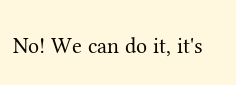No! We can do it, it's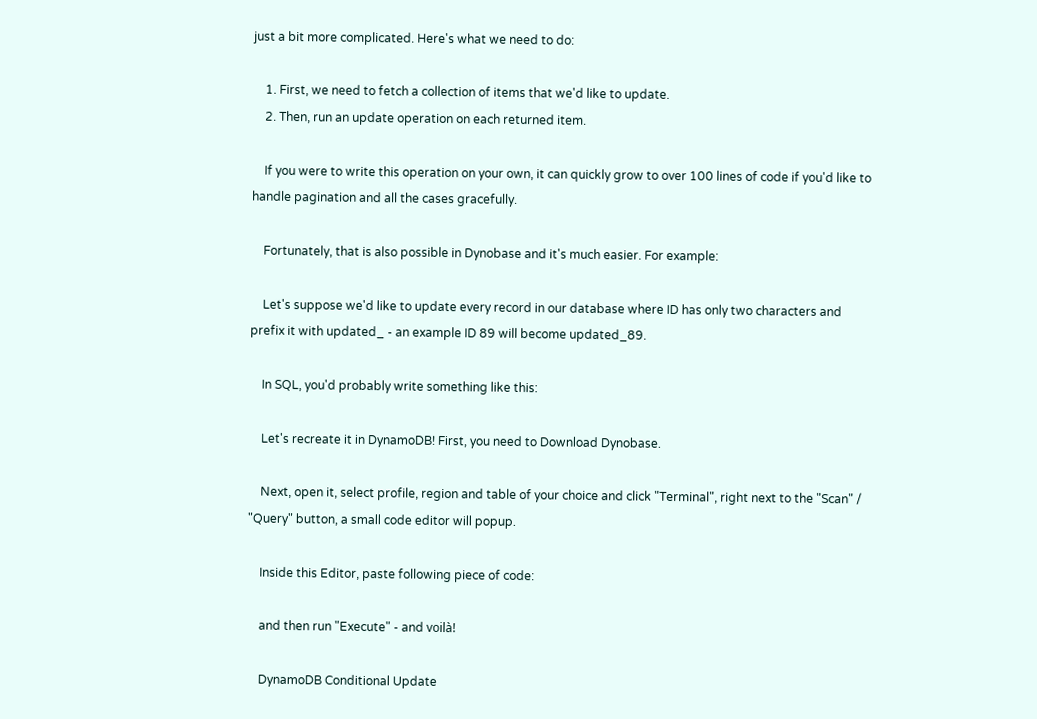just a bit more complicated. Here's what we need to do:

    1. First, we need to fetch a collection of items that we'd like to update.
    2. Then, run an update operation on each returned item.

    If you were to write this operation on your own, it can quickly grow to over 100 lines of code if you'd like to handle pagination and all the cases gracefully.

    Fortunately, that is also possible in Dynobase and it's much easier. For example:

    Let's suppose we'd like to update every record in our database where ID has only two characters and prefix it with updated_ - an example ID 89 will become updated_89.

    In SQL, you'd probably write something like this:

    Let's recreate it in DynamoDB! First, you need to Download Dynobase.

    Next, open it, select profile, region and table of your choice and click "Terminal", right next to the "Scan" / "Query" button, a small code editor will popup.

    Inside this Editor, paste following piece of code:

    and then run "Execute" - and voilà!

    DynamoDB Conditional Update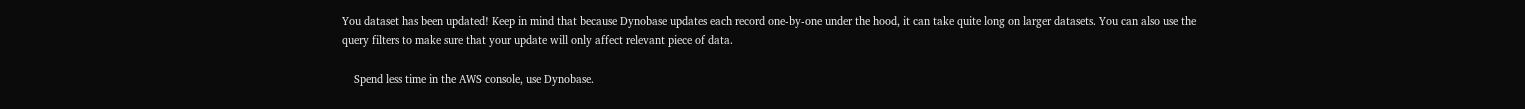You dataset has been updated! Keep in mind that because Dynobase updates each record one-by-one under the hood, it can take quite long on larger datasets. You can also use the query filters to make sure that your update will only affect relevant piece of data.

    Spend less time in the AWS console, use Dynobase.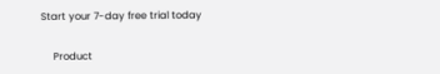Start your 7-day free trial today

    Product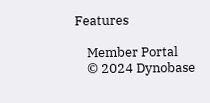Features

    Member Portal
    © 2024 Dynobase